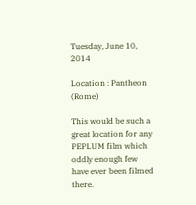Tuesday, June 10, 2014

Location : Pantheon (Rome)

This would be such a great location for any PEPLUM film which oddly enough few have ever been filmed there.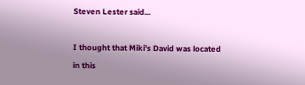Steven Lester said...

I thought that Miki's David was located in this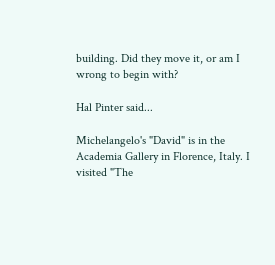building. Did they move it, or am I wrong to begin with?

Hal Pinter said...

Michelangelo's "David" is in the Academia Gallery in Florence, Italy. I visited "The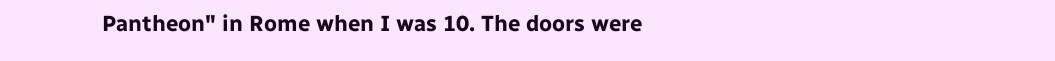Pantheon" in Rome when I was 10. The doors were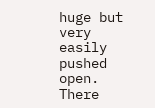huge but very easily pushed open. There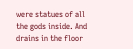were statues of all the gods inside. And drains in the floor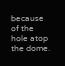because of the hole atop the dome.